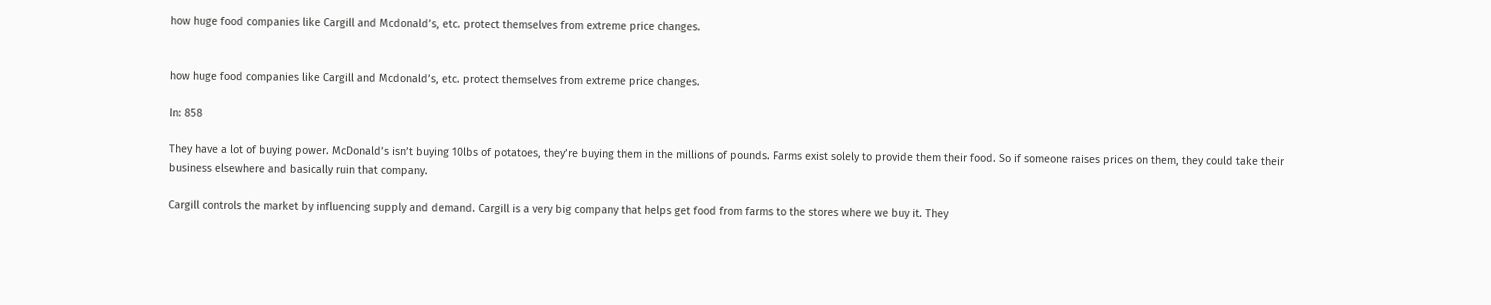how huge food companies like Cargill and Mcdonald’s, etc. protect themselves from extreme price changes.


how huge food companies like Cargill and Mcdonald’s, etc. protect themselves from extreme price changes.

In: 858

They have a lot of buying power. McDonald’s isn’t buying 10lbs of potatoes, they’re buying them in the millions of pounds. Farms exist solely to provide them their food. So if someone raises prices on them, they could take their business elsewhere and basically ruin that company.

Cargill controls the market by influencing supply and demand. Cargill is a very big company that helps get food from farms to the stores where we buy it. They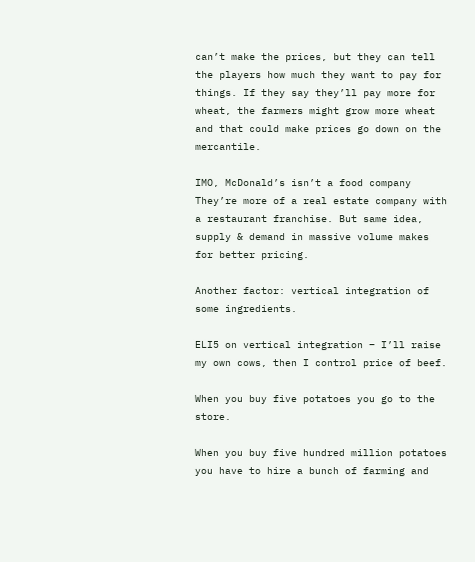can’t make the prices, but they can tell the players how much they want to pay for things. If they say they’ll pay more for wheat, the farmers might grow more wheat and that could make prices go down on the mercantile.

IMO, McDonald’s isn’t a food company They’re more of a real estate company with a restaurant franchise. But same idea, supply & demand in massive volume makes for better pricing.

Another factor: vertical integration of some ingredients.

ELI5 on vertical integration – I’ll raise my own cows, then I control price of beef.

When you buy five potatoes you go to the store.

When you buy five hundred million potatoes you have to hire a bunch of farming and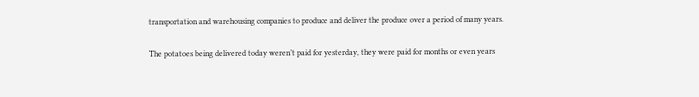transportation and warehousing companies to produce and deliver the produce over a period of many years.

The potatoes being delivered today weren’t paid for yesterday, they were paid for months or even years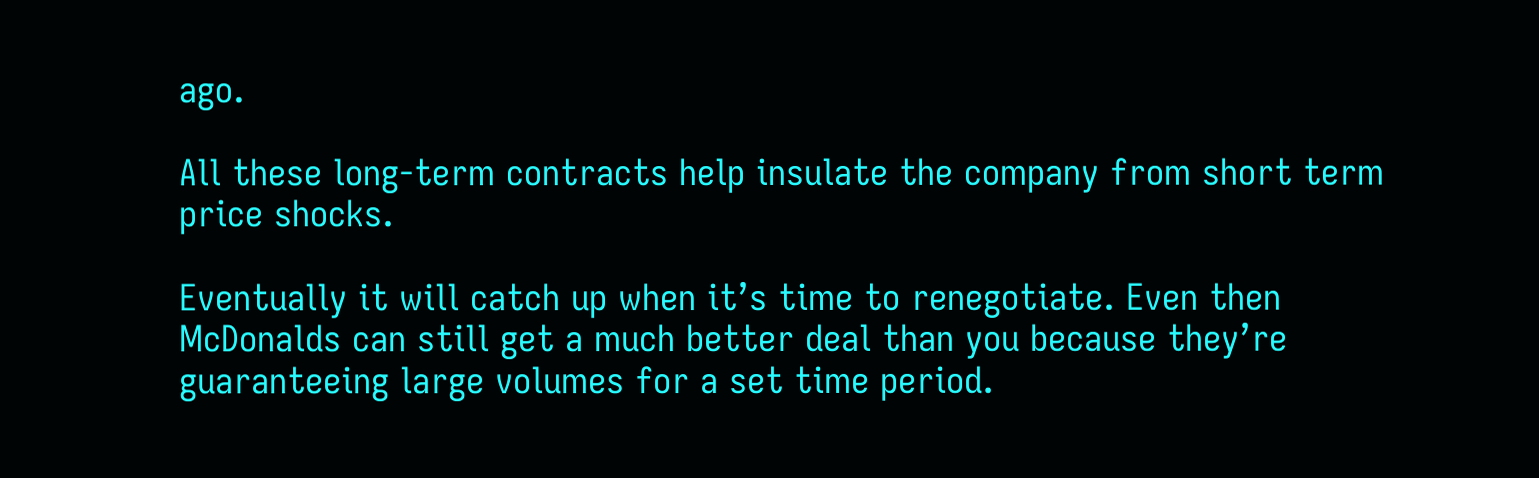ago.

All these long-term contracts help insulate the company from short term price shocks.

Eventually it will catch up when it’s time to renegotiate. Even then McDonalds can still get a much better deal than you because they’re guaranteeing large volumes for a set time period.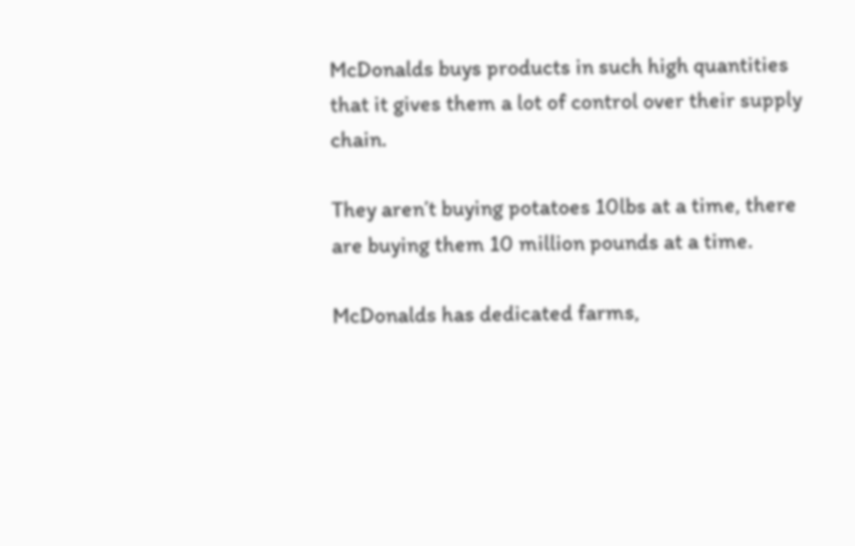McDonalds buys products in such high quantities that it gives them a lot of control over their supply chain.

They aren’t buying potatoes 10lbs at a time, there are buying them 10 million pounds at a time.

McDonalds has dedicated farms,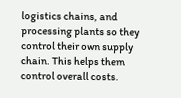logistics chains, and processing plants so they control their own supply chain. This helps them control overall costs.